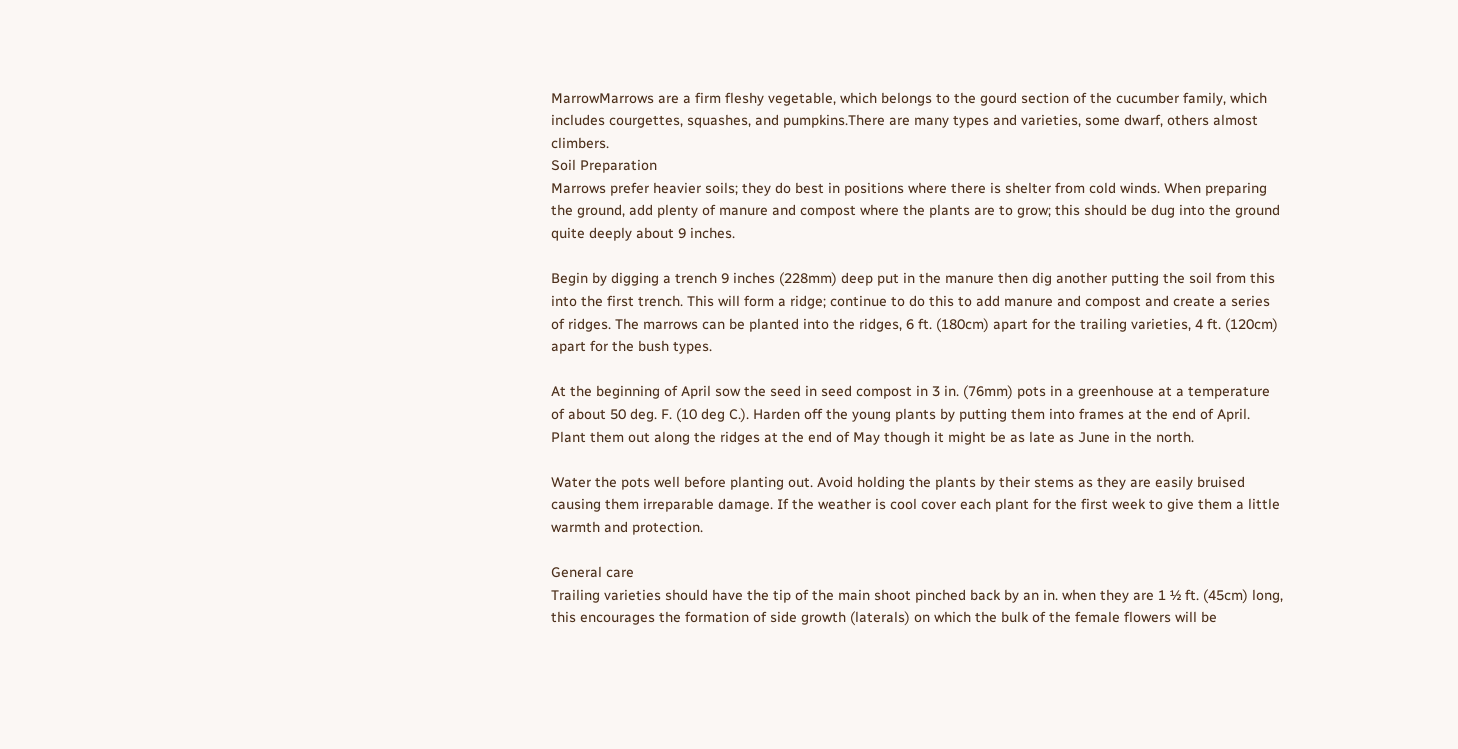MarrowMarrows are a firm fleshy vegetable, which belongs to the gourd section of the cucumber family, which includes courgettes, squashes, and pumpkins.There are many types and varieties, some dwarf, others almost climbers.
Soil Preparation
Marrows prefer heavier soils; they do best in positions where there is shelter from cold winds. When preparing the ground, add plenty of manure and compost where the plants are to grow; this should be dug into the ground quite deeply about 9 inches.

Begin by digging a trench 9 inches (228mm) deep put in the manure then dig another putting the soil from this into the first trench. This will form a ridge; continue to do this to add manure and compost and create a series of ridges. The marrows can be planted into the ridges, 6 ft. (180cm) apart for the trailing varieties, 4 ft. (120cm) apart for the bush types.

At the beginning of April sow the seed in seed compost in 3 in. (76mm) pots in a greenhouse at a temperature of about 50 deg. F. (10 deg C.). Harden off the young plants by putting them into frames at the end of April. Plant them out along the ridges at the end of May though it might be as late as June in the north.

Water the pots well before planting out. Avoid holding the plants by their stems as they are easily bruised causing them irreparable damage. If the weather is cool cover each plant for the first week to give them a little warmth and protection.

General care
Trailing varieties should have the tip of the main shoot pinched back by an in. when they are 1 ½ ft. (45cm) long, this encourages the formation of side growth (laterals) on which the bulk of the female flowers will be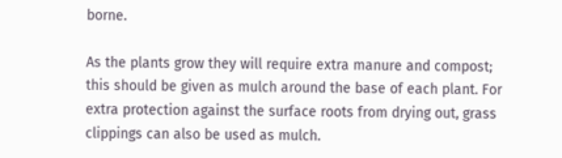borne.

As the plants grow they will require extra manure and compost; this should be given as mulch around the base of each plant. For extra protection against the surface roots from drying out, grass clippings can also be used as mulch.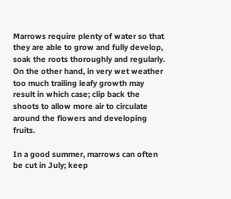Marrows require plenty of water so that they are able to grow and fully develop, soak the roots thoroughly and regularly. On the other hand, in very wet weather too much trailing leafy growth may result in which case; clip back the shoots to allow more air to circulate around the flowers and developing fruits.

In a good summer, marrows can often be cut in July; keep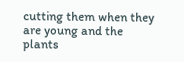cutting them when they are young and the plants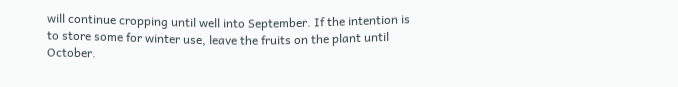will continue cropping until well into September. If the intention is to store some for winter use, leave the fruits on the plant until October.